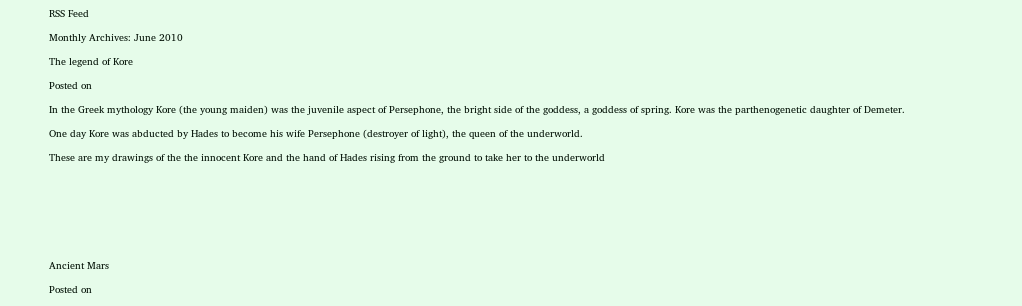RSS Feed

Monthly Archives: June 2010

The legend of Kore

Posted on

In the Greek mythology Kore (the young maiden) was the juvenile aspect of Persephone, the bright side of the goddess, a goddess of spring. Kore was the parthenogenetic daughter of Demeter.

One day Kore was abducted by Hades to become his wife Persephone (destroyer of light), the queen of the underworld.

These are my drawings of the the innocent Kore and the hand of Hades rising from the ground to take her to the underworld








Ancient Mars

Posted on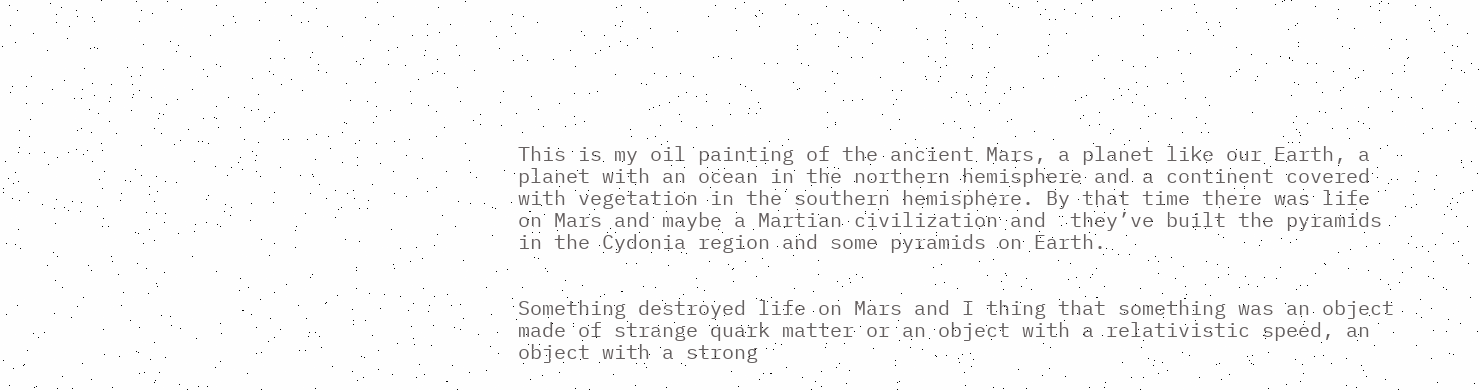This is my oil painting of the ancient Mars, a planet like our Earth, a planet with an ocean in the northern hemisphere and a continent covered with vegetation in the southern hemisphere. By that time there was life on Mars and maybe a Martian civilization and  they’ve built the pyramids in the Cydonia region and some pyramids on Earth.


Something destroyed life on Mars and I thing that something was an object made of strange quark matter or an object with a relativistic speed, an object with a strong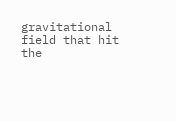gravitational field that hit the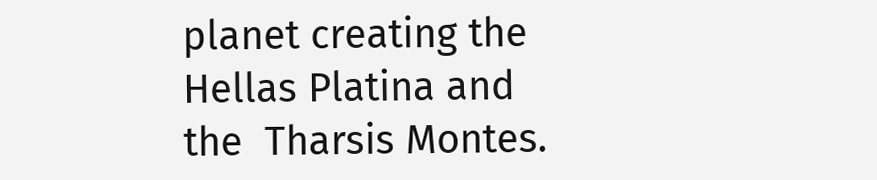planet creating the Hellas Platina and the  Tharsis Montes.